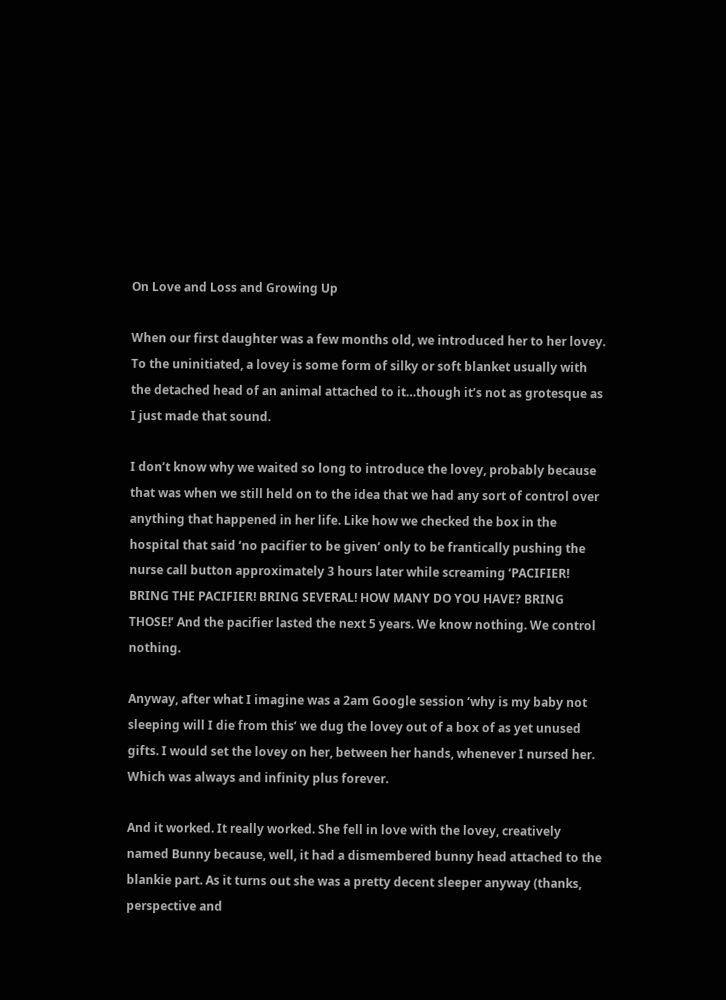On Love and Loss and Growing Up

When our first daughter was a few months old, we introduced her to her lovey. To the uninitiated, a lovey is some form of silky or soft blanket usually with the detached head of an animal attached to it…though it’s not as grotesque as I just made that sound.

I don’t know why we waited so long to introduce the lovey, probably because that was when we still held on to the idea that we had any sort of control over anything that happened in her life. Like how we checked the box in the hospital that said ‘no pacifier to be given’ only to be frantically pushing the nurse call button approximately 3 hours later while screaming ‘PACIFIER! BRING THE PACIFIER! BRING SEVERAL! HOW MANY DO YOU HAVE? BRING THOSE!’ And the pacifier lasted the next 5 years. We know nothing. We control nothing.

Anyway, after what I imagine was a 2am Google session ‘why is my baby not sleeping will I die from this’ we dug the lovey out of a box of as yet unused gifts. I would set the lovey on her, between her hands, whenever I nursed her. Which was always and infinity plus forever.

And it worked. It really worked. She fell in love with the lovey, creatively named Bunny because, well, it had a dismembered bunny head attached to the blankie part. As it turns out she was a pretty decent sleeper anyway (thanks, perspective and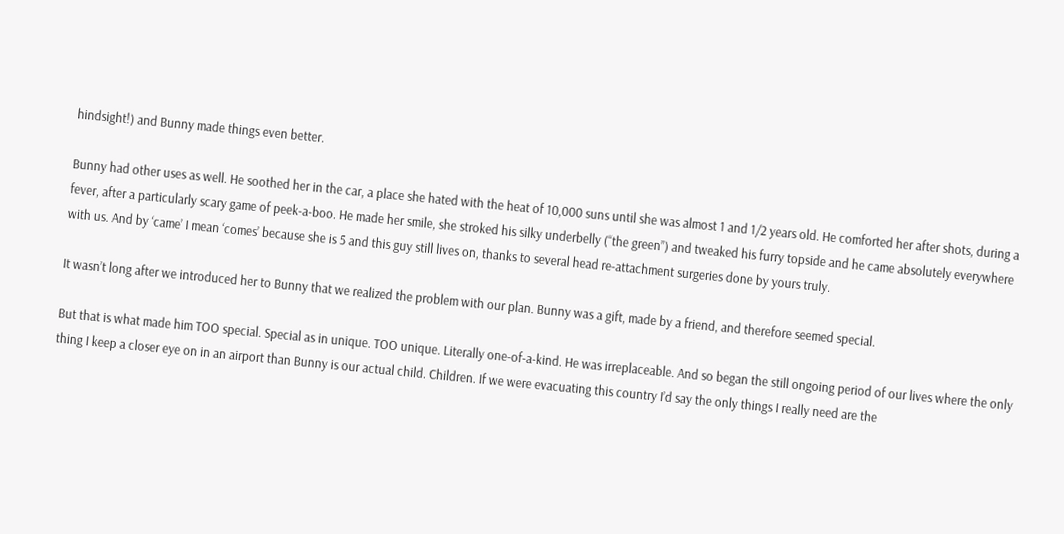hindsight!) and Bunny made things even better.

Bunny had other uses as well. He soothed her in the car, a place she hated with the heat of 10,000 suns until she was almost 1 and 1/2 years old. He comforted her after shots, during a fever, after a particularly scary game of peek-a-boo. He made her smile, she stroked his silky underbelly (“the green”) and tweaked his furry topside and he came absolutely everywhere with us. And by ‘came’ I mean ‘comes’ because she is 5 and this guy still lives on, thanks to several head re-attachment surgeries done by yours truly.

It wasn’t long after we introduced her to Bunny that we realized the problem with our plan. Bunny was a gift, made by a friend, and therefore seemed special.

But that is what made him TOO special. Special as in unique. TOO unique. Literally one-of-a-kind. He was irreplaceable. And so began the still ongoing period of our lives where the only thing I keep a closer eye on in an airport than Bunny is our actual child. Children. If we were evacuating this country I’d say the only things I really need are the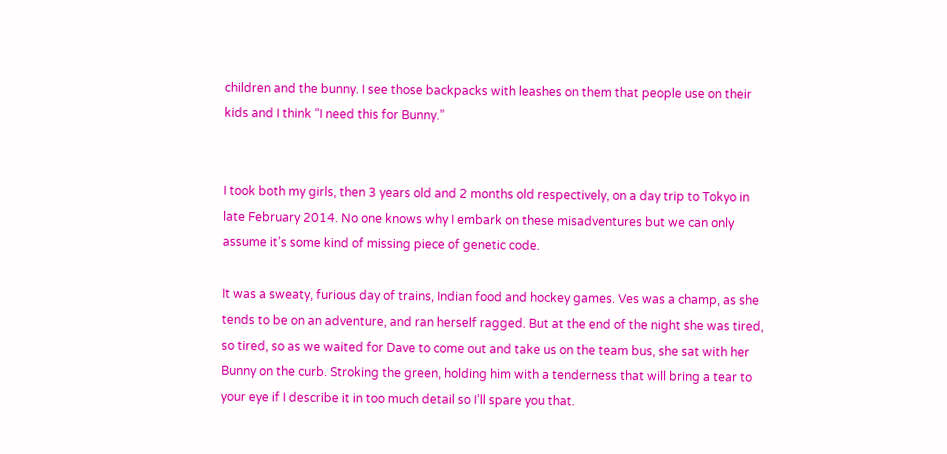children and the bunny. I see those backpacks with leashes on them that people use on their kids and I think “I need this for Bunny.”


I took both my girls, then 3 years old and 2 months old respectively, on a day trip to Tokyo in late February 2014. No one knows why I embark on these misadventures but we can only assume it’s some kind of missing piece of genetic code.

It was a sweaty, furious day of trains, Indian food and hockey games. Ves was a champ, as she tends to be on an adventure, and ran herself ragged. But at the end of the night she was tired, so tired, so as we waited for Dave to come out and take us on the team bus, she sat with her Bunny on the curb. Stroking the green, holding him with a tenderness that will bring a tear to your eye if I describe it in too much detail so I’ll spare you that.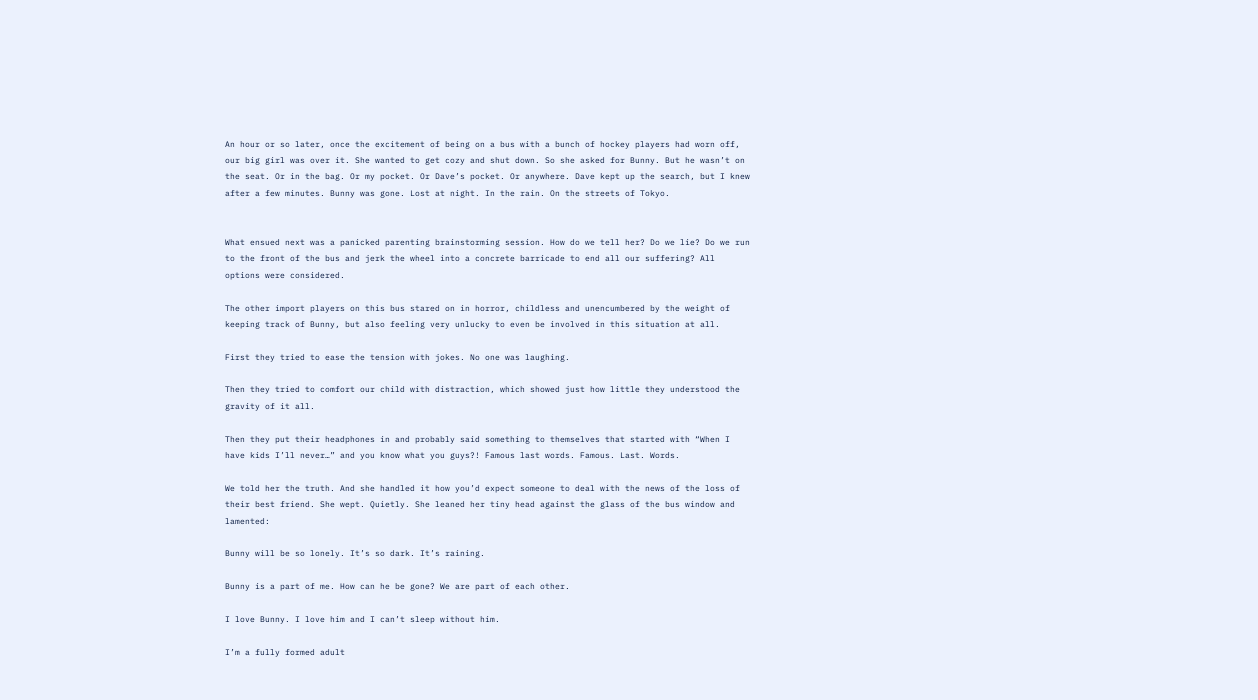An hour or so later, once the excitement of being on a bus with a bunch of hockey players had worn off, our big girl was over it. She wanted to get cozy and shut down. So she asked for Bunny. But he wasn’t on the seat. Or in the bag. Or my pocket. Or Dave’s pocket. Or anywhere. Dave kept up the search, but I knew after a few minutes. Bunny was gone. Lost at night. In the rain. On the streets of Tokyo.


What ensued next was a panicked parenting brainstorming session. How do we tell her? Do we lie? Do we run to the front of the bus and jerk the wheel into a concrete barricade to end all our suffering? All options were considered.

The other import players on this bus stared on in horror, childless and unencumbered by the weight of keeping track of Bunny, but also feeling very unlucky to even be involved in this situation at all.

First they tried to ease the tension with jokes. No one was laughing.

Then they tried to comfort our child with distraction, which showed just how little they understood the gravity of it all.

Then they put their headphones in and probably said something to themselves that started with “When I have kids I’ll never…” and you know what you guys?! Famous last words. Famous. Last. Words.

We told her the truth. And she handled it how you’d expect someone to deal with the news of the loss of their best friend. She wept. Quietly. She leaned her tiny head against the glass of the bus window and lamented:

Bunny will be so lonely. It’s so dark. It’s raining.

Bunny is a part of me. How can he be gone? We are part of each other.

I love Bunny. I love him and I can’t sleep without him.

I’m a fully formed adult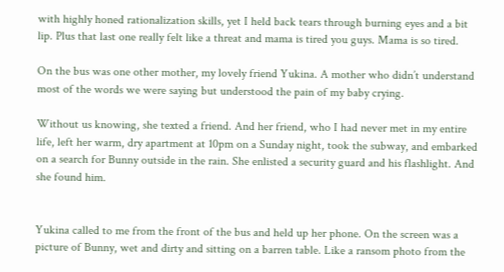with highly honed rationalization skills, yet I held back tears through burning eyes and a bit lip. Plus that last one really felt like a threat and mama is tired you guys. Mama is so tired.

On the bus was one other mother, my lovely friend Yukina. A mother who didn’t understand most of the words we were saying but understood the pain of my baby crying.

Without us knowing, she texted a friend. And her friend, who I had never met in my entire life, left her warm, dry apartment at 10pm on a Sunday night, took the subway, and embarked on a search for Bunny outside in the rain. She enlisted a security guard and his flashlight. And she found him.


Yukina called to me from the front of the bus and held up her phone. On the screen was a picture of Bunny, wet and dirty and sitting on a barren table. Like a ransom photo from the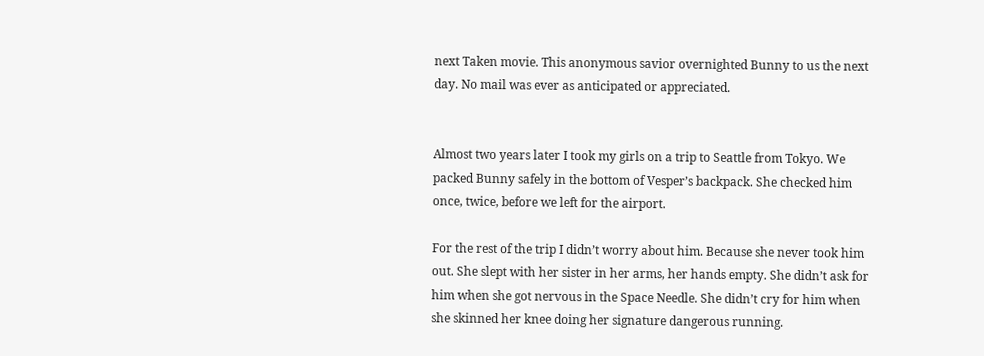next Taken movie. This anonymous savior overnighted Bunny to us the next day. No mail was ever as anticipated or appreciated.


Almost two years later I took my girls on a trip to Seattle from Tokyo. We packed Bunny safely in the bottom of Vesper’s backpack. She checked him once, twice, before we left for the airport.

For the rest of the trip I didn’t worry about him. Because she never took him out. She slept with her sister in her arms, her hands empty. She didn’t ask for him when she got nervous in the Space Needle. She didn’t cry for him when she skinned her knee doing her signature dangerous running.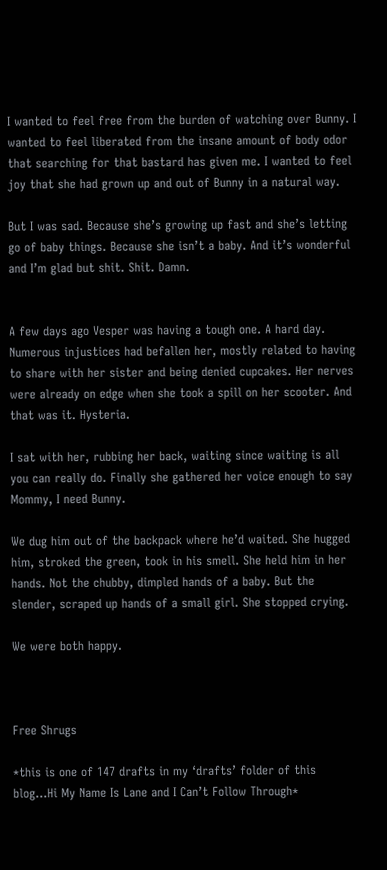I wanted to feel free from the burden of watching over Bunny. I wanted to feel liberated from the insane amount of body odor that searching for that bastard has given me. I wanted to feel joy that she had grown up and out of Bunny in a natural way.

But I was sad. Because she’s growing up fast and she’s letting go of baby things. Because she isn’t a baby. And it’s wonderful and I’m glad but shit. Shit. Damn.


A few days ago Vesper was having a tough one. A hard day. Numerous injustices had befallen her, mostly related to having to share with her sister and being denied cupcakes. Her nerves were already on edge when she took a spill on her scooter. And that was it. Hysteria.

I sat with her, rubbing her back, waiting since waiting is all you can really do. Finally she gathered her voice enough to say Mommy, I need Bunny.

We dug him out of the backpack where he’d waited. She hugged him, stroked the green, took in his smell. She held him in her hands. Not the chubby, dimpled hands of a baby. But the slender, scraped up hands of a small girl. She stopped crying.

We were both happy.



Free Shrugs

*this is one of 147 drafts in my ‘drafts’ folder of this blog…Hi My Name Is Lane and I Can’t Follow Through*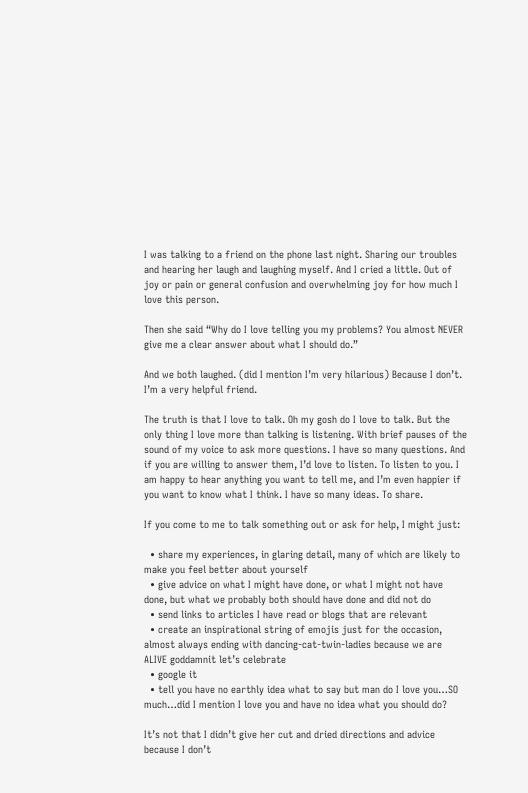I was talking to a friend on the phone last night. Sharing our troubles and hearing her laugh and laughing myself. And I cried a little. Out of joy or pain or general confusion and overwhelming joy for how much I love this person.

Then she said “Why do I love telling you my problems? You almost NEVER give me a clear answer about what I should do.”

And we both laughed. (did I mention I’m very hilarious) Because I don’t. I’m a very helpful friend.

The truth is that I love to talk. Oh my gosh do I love to talk. But the only thing I love more than talking is listening. With brief pauses of the sound of my voice to ask more questions. I have so many questions. And if you are willing to answer them, I’d love to listen. To listen to you. I am happy to hear anything you want to tell me, and I’m even happier if you want to know what I think. I have so many ideas. To share.

If you come to me to talk something out or ask for help, I might just:

  • share my experiences, in glaring detail, many of which are likely to make you feel better about yourself
  • give advice on what I might have done, or what I might not have done, but what we probably both should have done and did not do
  • send links to articles I have read or blogs that are relevant
  • create an inspirational string of emojis just for the occasion, almost always ending with dancing-cat-twin-ladies because we are ALIVE goddamnit let’s celebrate
  • google it
  • tell you have no earthly idea what to say but man do I love you…SO much…did I mention I love you and have no idea what you should do?

It’s not that I didn’t give her cut and dried directions and advice because I don’t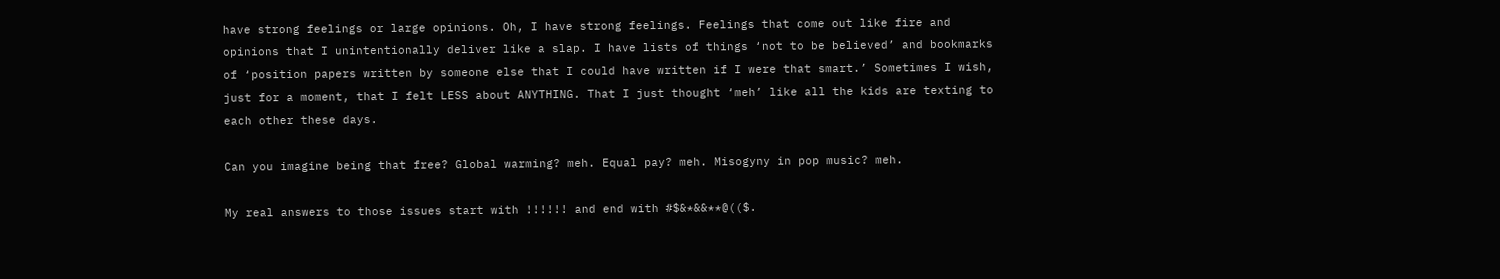have strong feelings or large opinions. Oh, I have strong feelings. Feelings that come out like fire and opinions that I unintentionally deliver like a slap. I have lists of things ‘not to be believed’ and bookmarks of ‘position papers written by someone else that I could have written if I were that smart.’ Sometimes I wish, just for a moment, that I felt LESS about ANYTHING. That I just thought ‘meh’ like all the kids are texting to each other these days.

Can you imagine being that free? Global warming? meh. Equal pay? meh. Misogyny in pop music? meh.

My real answers to those issues start with !!!!!! and end with #$&*&&**@(($.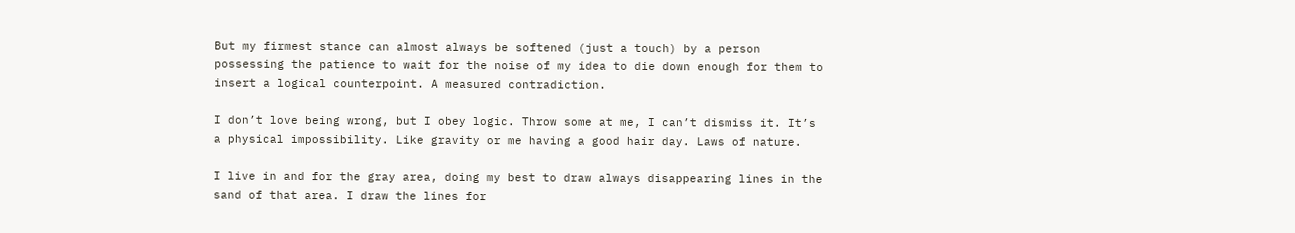But my firmest stance can almost always be softened (just a touch) by a person possessing the patience to wait for the noise of my idea to die down enough for them to insert a logical counterpoint. A measured contradiction.

I don’t love being wrong, but I obey logic. Throw some at me, I can’t dismiss it. It’s a physical impossibility. Like gravity or me having a good hair day. Laws of nature.

I live in and for the gray area, doing my best to draw always disappearing lines in the sand of that area. I draw the lines for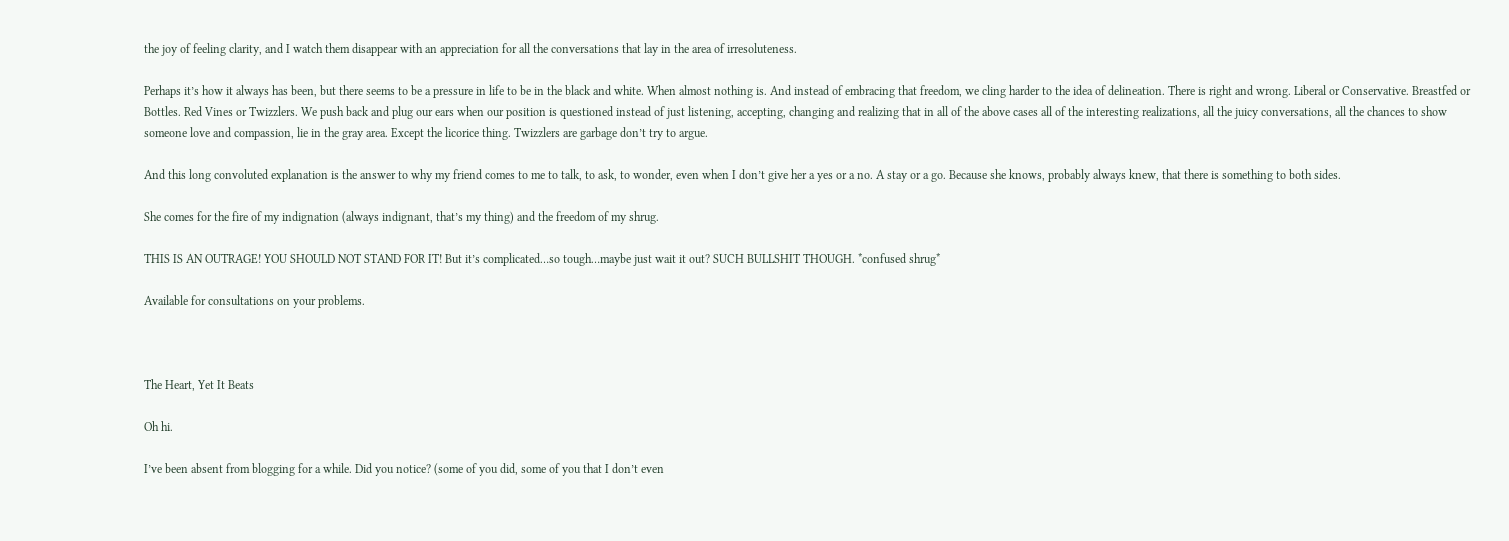the joy of feeling clarity, and I watch them disappear with an appreciation for all the conversations that lay in the area of irresoluteness.

Perhaps it’s how it always has been, but there seems to be a pressure in life to be in the black and white. When almost nothing is. And instead of embracing that freedom, we cling harder to the idea of delineation. There is right and wrong. Liberal or Conservative. Breastfed or Bottles. Red Vines or Twizzlers. We push back and plug our ears when our position is questioned instead of just listening, accepting, changing and realizing that in all of the above cases all of the interesting realizations, all the juicy conversations, all the chances to show someone love and compassion, lie in the gray area. Except the licorice thing. Twizzlers are garbage don’t try to argue.

And this long convoluted explanation is the answer to why my friend comes to me to talk, to ask, to wonder, even when I don’t give her a yes or a no. A stay or a go. Because she knows, probably always knew, that there is something to both sides.

She comes for the fire of my indignation (always indignant, that’s my thing) and the freedom of my shrug.

THIS IS AN OUTRAGE! YOU SHOULD NOT STAND FOR IT! But it’s complicated…so tough…maybe just wait it out? SUCH BULLSHIT THOUGH. *confused shrug*

Available for consultations on your problems.



The Heart, Yet It Beats

Oh hi.

I’ve been absent from blogging for a while. Did you notice? (some of you did, some of you that I don’t even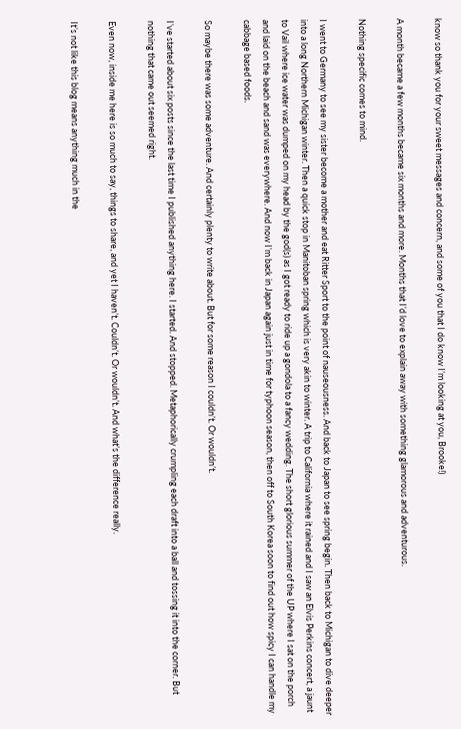know so thank you for your sweet messages and concern, and some of you that I do know I’m looking at you, Brooke!)

A month became a few months became six months and more. Months that I’d love to explain away with something glamorous and adventurous.

Nothing specific comes to mind.

I went to Germany to see my sister become a mother and eat Ritter Sport to the point of nauseousness. And back to Japan to see spring begin. Then back to Michigan to dive deeper into a long Northern Michigan winter. Then a quick stop in Manitoban spring which is very akin to winter. A trip to California where it rained and I saw an Elvis Perkins concert, a jaunt to Vail where ice water was dumped on my head by the god(s) as I got ready to ride up a gondola to a fancy wedding. The short glorious summer of the UP where I sat on the porch and laid on the beach and sand was everywhere. And now I’m back in Japan again just in time for typhoon season, then off to South Korea soon to find out how spicy I can handle my cabbage based foods.

So maybe there was some adventure. And certainly plenty to write about. But for some reason I couldn’t. Or wouldn’t.

I’ve started about six posts since the last time I published anything here. I started. And stopped. Metaphorically crumpling each draft into a ball and tossing it into the corner. But nothing that came out seemed right.

Even now, inside me here is so much to say, things to share, and yet I haven’t. Couldn’t. Or wouldn’t. And what’s the difference really.

It’s not like this blog means anything much in the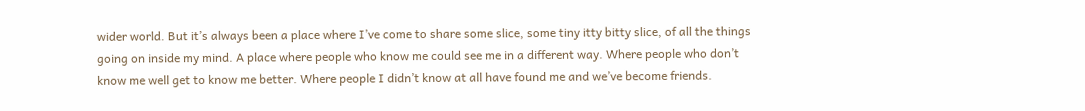wider world. But it’s always been a place where I’ve come to share some slice, some tiny itty bitty slice, of all the things going on inside my mind. A place where people who know me could see me in a different way. Where people who don’t know me well get to know me better. Where people I didn’t know at all have found me and we’ve become friends.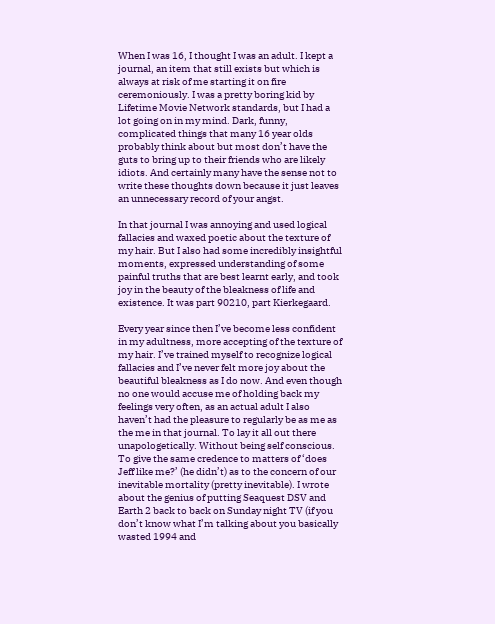When I was 16, I thought I was an adult. I kept a journal, an item that still exists but which is always at risk of me starting it on fire ceremoniously. I was a pretty boring kid by Lifetime Movie Network standards, but I had a lot going on in my mind. Dark, funny, complicated things that many 16 year olds probably think about but most don’t have the guts to bring up to their friends who are likely idiots. And certainly many have the sense not to write these thoughts down because it just leaves an unnecessary record of your angst.

In that journal I was annoying and used logical fallacies and waxed poetic about the texture of my hair. But I also had some incredibly insightful moments, expressed understanding of some painful truths that are best learnt early, and took joy in the beauty of the bleakness of life and existence. It was part 90210, part Kierkegaard.

Every year since then I’ve become less confident in my adultness, more accepting of the texture of my hair. I’ve trained myself to recognize logical fallacies and I’ve never felt more joy about the beautiful bleakness as I do now. And even though no one would accuse me of holding back my feelings very often, as an actual adult I also haven’t had the pleasure to regularly be as me as the me in that journal. To lay it all out there unapologetically. Without being self conscious. To give the same credence to matters of ‘does Jeff like me?’ (he didn’t) as to the concern of our inevitable mortality (pretty inevitable). I wrote about the genius of putting Seaquest DSV and Earth 2 back to back on Sunday night TV (if you don’t know what I’m talking about you basically wasted 1994 and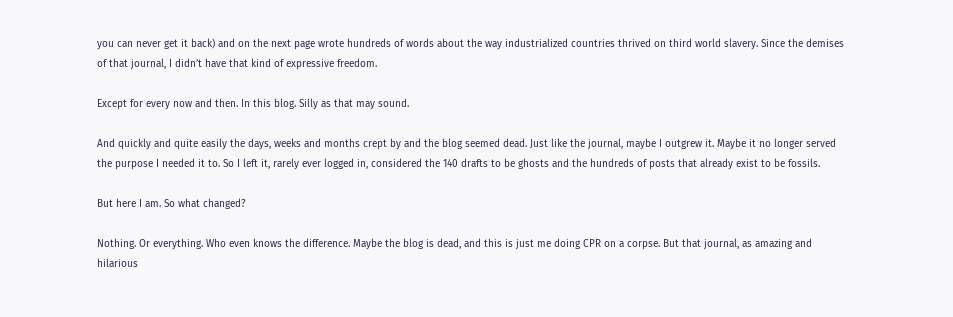you can never get it back) and on the next page wrote hundreds of words about the way industrialized countries thrived on third world slavery. Since the demises of that journal, I didn’t have that kind of expressive freedom.

Except for every now and then. In this blog. Silly as that may sound.

And quickly and quite easily the days, weeks and months crept by and the blog seemed dead. Just like the journal, maybe I outgrew it. Maybe it no longer served the purpose I needed it to. So I left it, rarely ever logged in, considered the 140 drafts to be ghosts and the hundreds of posts that already exist to be fossils.

But here I am. So what changed?

Nothing. Or everything. Who even knows the difference. Maybe the blog is dead, and this is just me doing CPR on a corpse. But that journal, as amazing and hilarious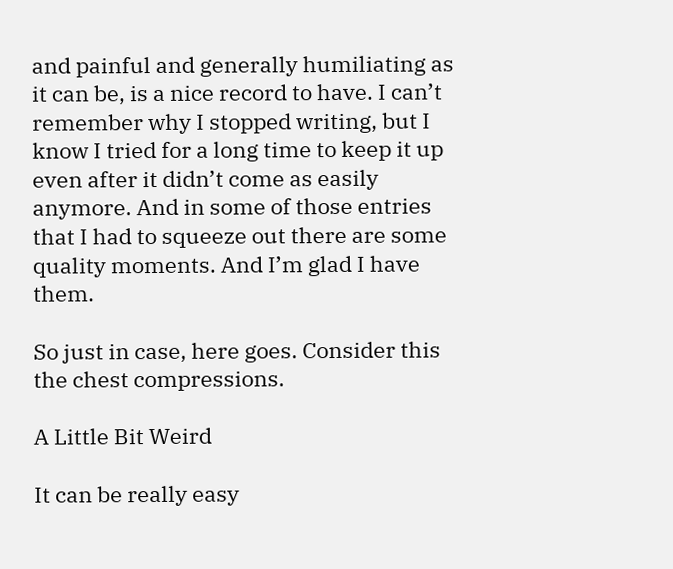and painful and generally humiliating as it can be, is a nice record to have. I can’t remember why I stopped writing, but I know I tried for a long time to keep it up even after it didn’t come as easily anymore. And in some of those entries that I had to squeeze out there are some quality moments. And I’m glad I have them.

So just in case, here goes. Consider this the chest compressions.

A Little Bit Weird

It can be really easy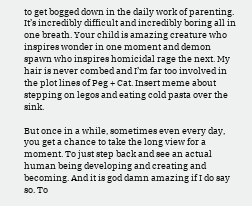to get bogged down in the daily work of parenting. It’s incredibly difficult and incredibly boring all in one breath. Your child is amazing creature who inspires wonder in one moment and demon spawn who inspires homicidal rage the next. My hair is never combed and I’m far too involved in the plot lines of Peg + Cat. Insert meme about stepping on legos and eating cold pasta over the sink.

But once in a while, sometimes even every day, you get a chance to take the long view for a moment. To just step back and see an actual human being developing and creating and becoming. And it is god damn amazing if I do say so. To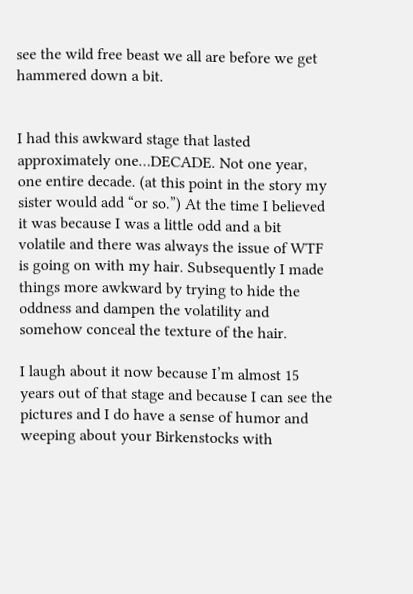see the wild free beast we all are before we get hammered down a bit.


I had this awkward stage that lasted approximately one…DECADE. Not one year, one entire decade. (at this point in the story my sister would add “or so.”) At the time I believed it was because I was a little odd and a bit volatile and there was always the issue of WTF is going on with my hair. Subsequently I made things more awkward by trying to hide the oddness and dampen the volatility and somehow conceal the texture of the hair.

I laugh about it now because I’m almost 15 years out of that stage and because I can see the pictures and I do have a sense of humor and weeping about your Birkenstocks with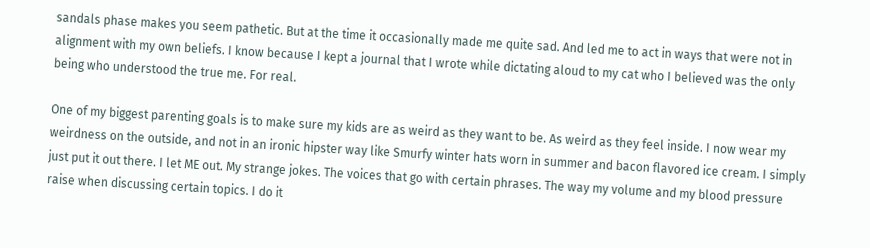sandals phase makes you seem pathetic. But at the time it occasionally made me quite sad. And led me to act in ways that were not in alignment with my own beliefs. I know because I kept a journal that I wrote while dictating aloud to my cat who I believed was the only being who understood the true me. For real.

One of my biggest parenting goals is to make sure my kids are as weird as they want to be. As weird as they feel inside. I now wear my weirdness on the outside, and not in an ironic hipster way like Smurfy winter hats worn in summer and bacon flavored ice cream. I simply just put it out there. I let ME out. My strange jokes. The voices that go with certain phrases. The way my volume and my blood pressure raise when discussing certain topics. I do it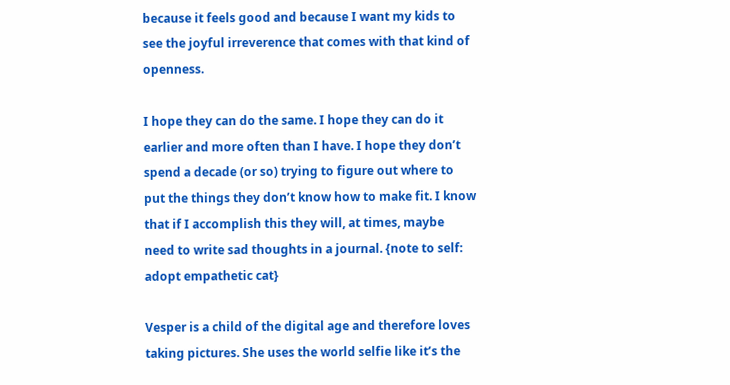because it feels good and because I want my kids to see the joyful irreverence that comes with that kind of openness.

I hope they can do the same. I hope they can do it earlier and more often than I have. I hope they don’t spend a decade (or so) trying to figure out where to put the things they don’t know how to make fit. I know that if I accomplish this they will, at times, maybe need to write sad thoughts in a journal. {note to self: adopt empathetic cat}

Vesper is a child of the digital age and therefore loves taking pictures. She uses the world selfie like it’s the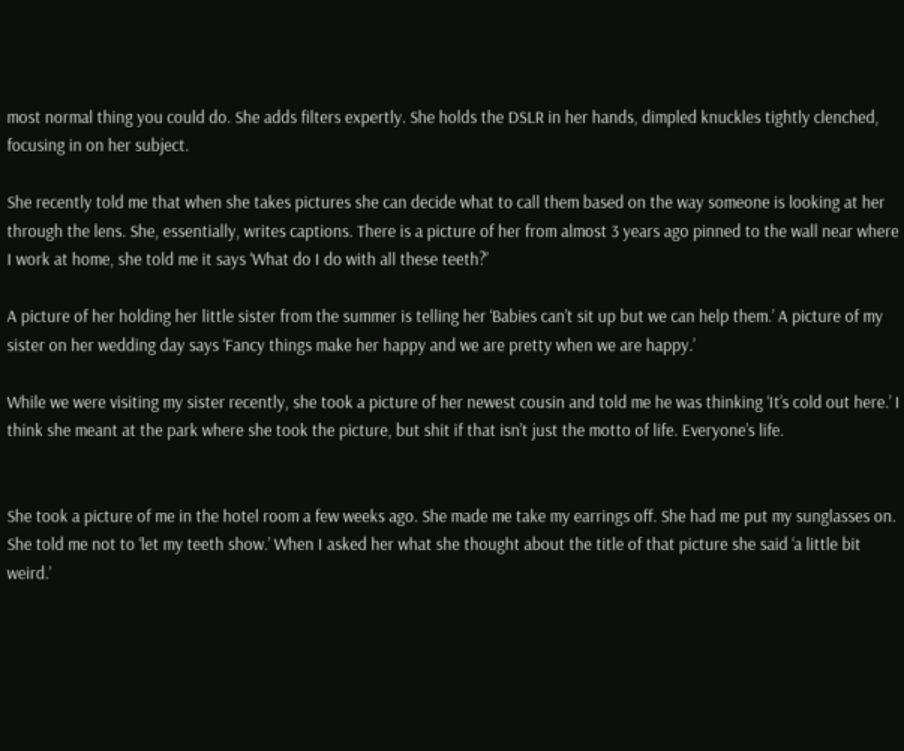most normal thing you could do. She adds filters expertly. She holds the DSLR in her hands, dimpled knuckles tightly clenched, focusing in on her subject.

She recently told me that when she takes pictures she can decide what to call them based on the way someone is looking at her through the lens. She, essentially, writes captions. There is a picture of her from almost 3 years ago pinned to the wall near where I work at home, she told me it says ‘What do I do with all these teeth?’

A picture of her holding her little sister from the summer is telling her ‘Babies can’t sit up but we can help them.’ A picture of my sister on her wedding day says ‘Fancy things make her happy and we are pretty when we are happy.’

While we were visiting my sister recently, she took a picture of her newest cousin and told me he was thinking ‘It’s cold out here.’ I think she meant at the park where she took the picture, but shit if that isn’t just the motto of life. Everyone’s life.


She took a picture of me in the hotel room a few weeks ago. She made me take my earrings off. She had me put my sunglasses on. She told me not to ‘let my teeth show.’ When I asked her what she thought about the title of that picture she said ‘a little bit weird.’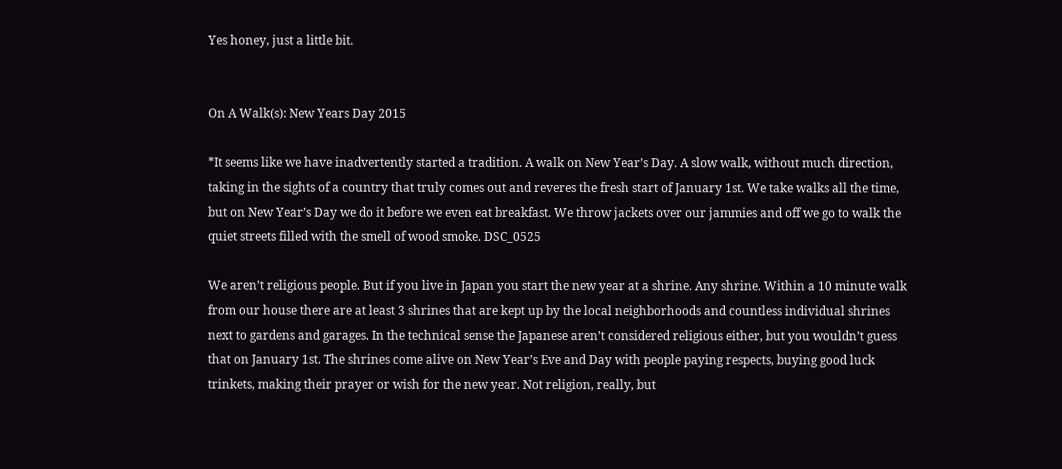Yes honey, just a little bit.


On A Walk(s): New Years Day 2015

*It seems like we have inadvertently started a tradition. A walk on New Year’s Day. A slow walk, without much direction, taking in the sights of a country that truly comes out and reveres the fresh start of January 1st. We take walks all the time, but on New Year’s Day we do it before we even eat breakfast. We throw jackets over our jammies and off we go to walk the quiet streets filled with the smell of wood smoke. DSC_0525

We aren’t religious people. But if you live in Japan you start the new year at a shrine. Any shrine. Within a 10 minute walk from our house there are at least 3 shrines that are kept up by the local neighborhoods and countless individual shrines next to gardens and garages. In the technical sense the Japanese aren’t considered religious either, but you wouldn’t guess that on January 1st. The shrines come alive on New Year’s Eve and Day with people paying respects, buying good luck trinkets, making their prayer or wish for the new year. Not religion, really, but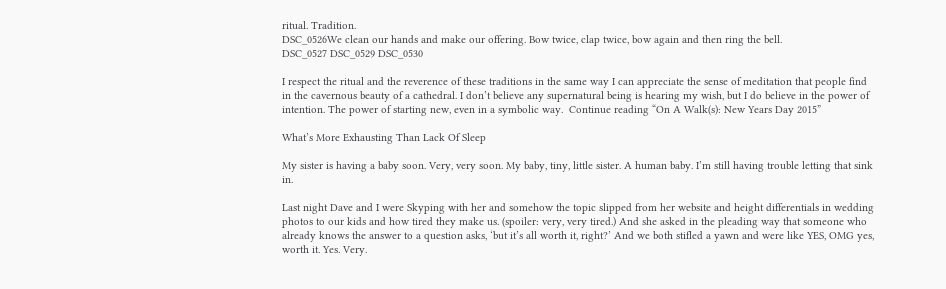ritual. Tradition.
DSC_0526We clean our hands and make our offering. Bow twice, clap twice, bow again and then ring the bell.
DSC_0527 DSC_0529 DSC_0530

I respect the ritual and the reverence of these traditions in the same way I can appreciate the sense of meditation that people find in the cavernous beauty of a cathedral. I don’t believe any supernatural being is hearing my wish, but I do believe in the power of intention. The power of starting new, even in a symbolic way.  Continue reading “On A Walk(s): New Years Day 2015”

What’s More Exhausting Than Lack Of Sleep

My sister is having a baby soon. Very, very soon. My baby, tiny, little sister. A human baby. I’m still having trouble letting that sink in.

Last night Dave and I were Skyping with her and somehow the topic slipped from her website and height differentials in wedding photos to our kids and how tired they make us. (spoiler: very, very tired.) And she asked in the pleading way that someone who already knows the answer to a question asks, ‘but it’s all worth it, right?’ And we both stifled a yawn and were like YES, OMG yes, worth it. Yes. Very.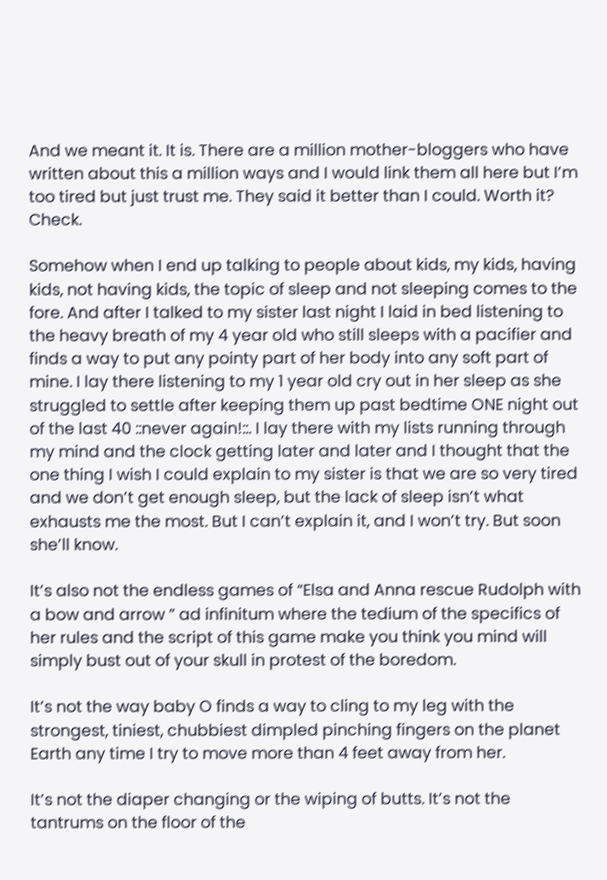And we meant it. It is. There are a million mother-bloggers who have written about this a million ways and I would link them all here but I’m too tired but just trust me. They said it better than I could. Worth it? Check.

Somehow when I end up talking to people about kids, my kids, having kids, not having kids, the topic of sleep and not sleeping comes to the fore. And after I talked to my sister last night I laid in bed listening to the heavy breath of my 4 year old who still sleeps with a pacifier and finds a way to put any pointy part of her body into any soft part of mine. I lay there listening to my 1 year old cry out in her sleep as she struggled to settle after keeping them up past bedtime ONE night out of the last 40 ::never again!::. I lay there with my lists running through my mind and the clock getting later and later and I thought that the one thing I wish I could explain to my sister is that we are so very tired and we don’t get enough sleep, but the lack of sleep isn’t what exhausts me the most. But I can’t explain it, and I won’t try. But soon she’ll know.

It’s also not the endless games of “Elsa and Anna rescue Rudolph with a bow and arrow ” ad infinitum where the tedium of the specifics of her rules and the script of this game make you think you mind will simply bust out of your skull in protest of the boredom.

It’s not the way baby O finds a way to cling to my leg with the strongest, tiniest, chubbiest dimpled pinching fingers on the planet Earth any time I try to move more than 4 feet away from her.

It’s not the diaper changing or the wiping of butts. It’s not the tantrums on the floor of the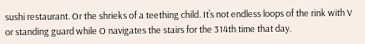sushi restaurant. Or the shrieks of a teething child. It’s not endless loops of the rink with V or standing guard while O navigates the stairs for the 314th time that day.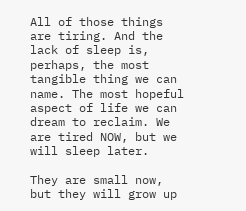All of those things are tiring. And the lack of sleep is, perhaps, the most tangible thing we can name. The most hopeful aspect of life we can dream to reclaim. We are tired NOW, but we will sleep later.

They are small now, but they will grow up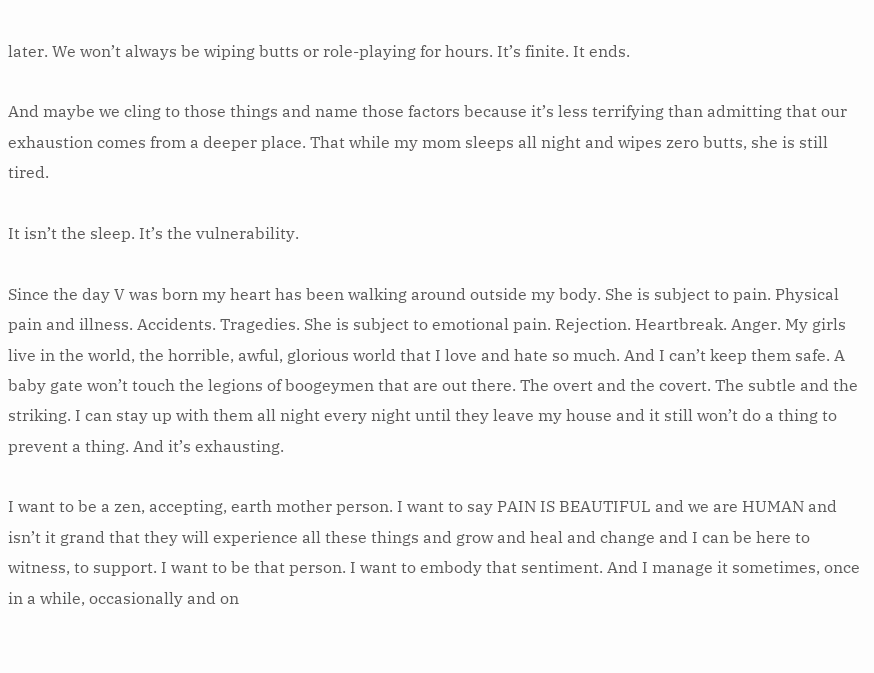later. We won’t always be wiping butts or role-playing for hours. It’s finite. It ends.

And maybe we cling to those things and name those factors because it’s less terrifying than admitting that our exhaustion comes from a deeper place. That while my mom sleeps all night and wipes zero butts, she is still tired.

It isn’t the sleep. It’s the vulnerability.

Since the day V was born my heart has been walking around outside my body. She is subject to pain. Physical pain and illness. Accidents. Tragedies. She is subject to emotional pain. Rejection. Heartbreak. Anger. My girls live in the world, the horrible, awful, glorious world that I love and hate so much. And I can’t keep them safe. A baby gate won’t touch the legions of boogeymen that are out there. The overt and the covert. The subtle and the striking. I can stay up with them all night every night until they leave my house and it still won’t do a thing to prevent a thing. And it’s exhausting.

I want to be a zen, accepting, earth mother person. I want to say PAIN IS BEAUTIFUL and we are HUMAN and isn’t it grand that they will experience all these things and grow and heal and change and I can be here to witness, to support. I want to be that person. I want to embody that sentiment. And I manage it sometimes, once in a while, occasionally and on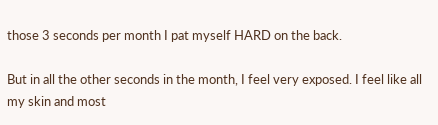those 3 seconds per month I pat myself HARD on the back.

But in all the other seconds in the month, I feel very exposed. I feel like all my skin and most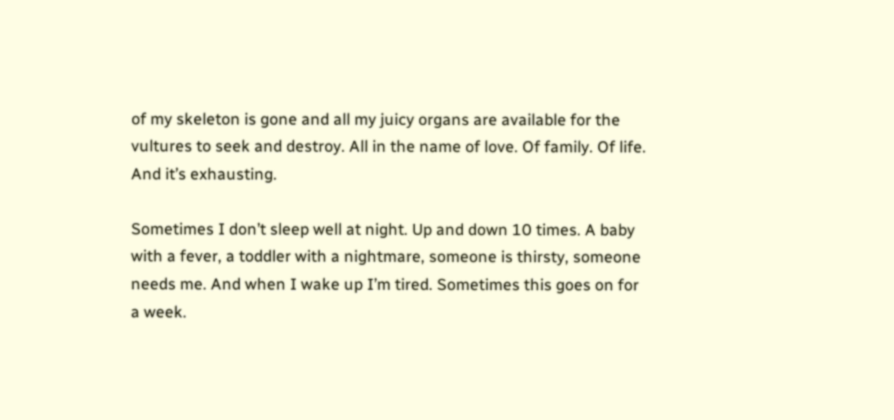of my skeleton is gone and all my juicy organs are available for the vultures to seek and destroy. All in the name of love. Of family. Of life. And it’s exhausting.

Sometimes I don’t sleep well at night. Up and down 10 times. A baby with a fever, a toddler with a nightmare, someone is thirsty, someone needs me. And when I wake up I’m tired. Sometimes this goes on for a week.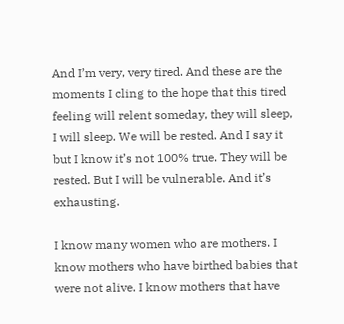And I’m very, very tired. And these are the moments I cling to the hope that this tired feeling will relent someday, they will sleep, I will sleep. We will be rested. And I say it but I know it’s not 100% true. They will be rested. But I will be vulnerable. And it’s exhausting.

I know many women who are mothers. I know mothers who have birthed babies that were not alive. I know mothers that have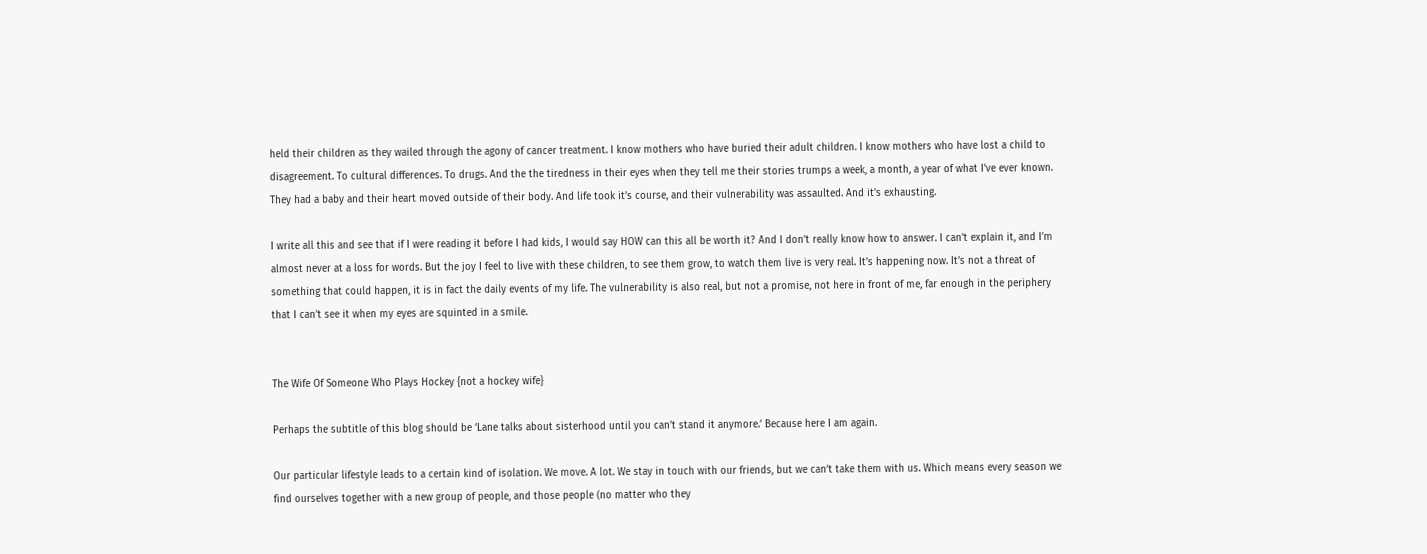held their children as they wailed through the agony of cancer treatment. I know mothers who have buried their adult children. I know mothers who have lost a child to disagreement. To cultural differences. To drugs. And the the tiredness in their eyes when they tell me their stories trumps a week, a month, a year of what I’ve ever known. They had a baby and their heart moved outside of their body. And life took it’s course, and their vulnerability was assaulted. And it’s exhausting.

I write all this and see that if I were reading it before I had kids, I would say HOW can this all be worth it? And I don’t really know how to answer. I can’t explain it, and I’m almost never at a loss for words. But the joy I feel to live with these children, to see them grow, to watch them live is very real. It’s happening now. It’s not a threat of something that could happen, it is in fact the daily events of my life. The vulnerability is also real, but not a promise, not here in front of me, far enough in the periphery that I can’t see it when my eyes are squinted in a smile.


The Wife Of Someone Who Plays Hockey {not a hockey wife}

Perhaps the subtitle of this blog should be ‘Lane talks about sisterhood until you can’t stand it anymore.’ Because here I am again.

Our particular lifestyle leads to a certain kind of isolation. We move. A lot. We stay in touch with our friends, but we can’t take them with us. Which means every season we find ourselves together with a new group of people, and those people (no matter who they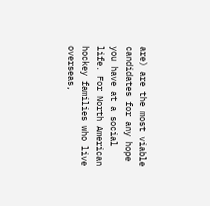are) are the most viable candidates for any hope you have at a social life. For North American hockey families who live overseas,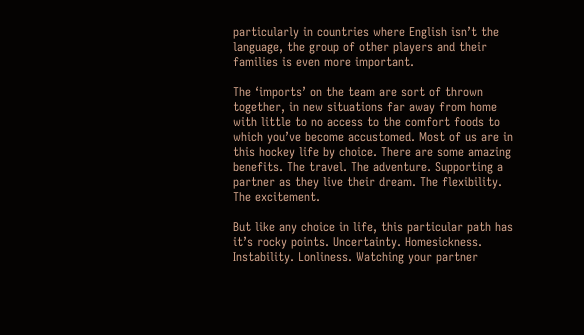particularly in countries where English isn’t the language, the group of other players and their families is even more important.

The ‘imports’ on the team are sort of thrown together, in new situations far away from home with little to no access to the comfort foods to which you’ve become accustomed. Most of us are in this hockey life by choice. There are some amazing benefits. The travel. The adventure. Supporting a partner as they live their dream. The flexibility. The excitement.

But like any choice in life, this particular path has it’s rocky points. Uncertainty. Homesickness. Instability. Lonliness. Watching your partner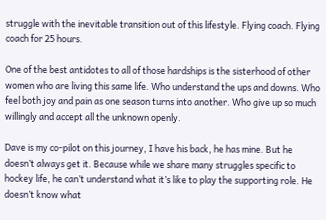struggle with the inevitable transition out of this lifestyle. Flying coach. Flying coach for 25 hours.

One of the best antidotes to all of those hardships is the sisterhood of other women who are living this same life. Who understand the ups and downs. Who feel both joy and pain as one season turns into another. Who give up so much willingly and accept all the unknown openly.

Dave is my co-pilot on this journey, I have his back, he has mine. But he doesn’t always get it. Because while we share many struggles specific to hockey life, he can’t understand what it’s like to play the supporting role. He doesn’t know what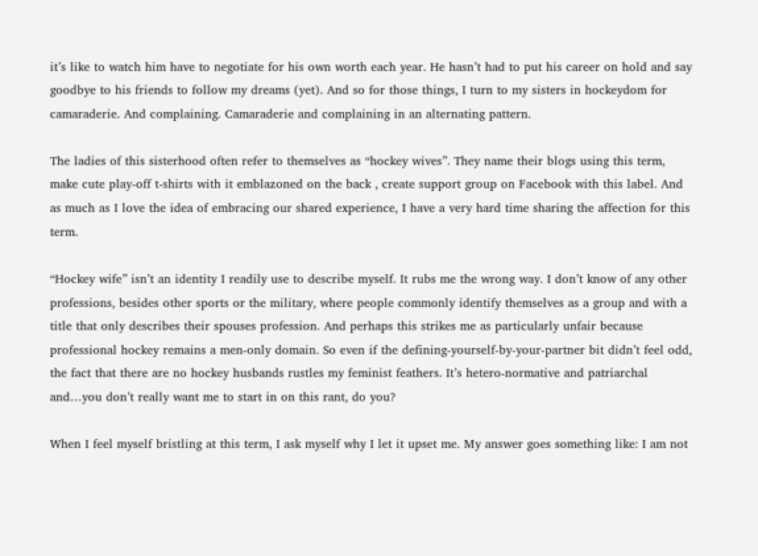it’s like to watch him have to negotiate for his own worth each year. He hasn’t had to put his career on hold and say goodbye to his friends to follow my dreams (yet). And so for those things, I turn to my sisters in hockeydom for camaraderie. And complaining. Camaraderie and complaining in an alternating pattern.

The ladies of this sisterhood often refer to themselves as “hockey wives”. They name their blogs using this term, make cute play-off t-shirts with it emblazoned on the back , create support group on Facebook with this label. And as much as I love the idea of embracing our shared experience, I have a very hard time sharing the affection for this term.

“Hockey wife” isn’t an identity I readily use to describe myself. It rubs me the wrong way. I don’t know of any other professions, besides other sports or the military, where people commonly identify themselves as a group and with a title that only describes their spouses profession. And perhaps this strikes me as particularly unfair because professional hockey remains a men-only domain. So even if the defining-yourself-by-your-partner bit didn’t feel odd, the fact that there are no hockey husbands rustles my feminist feathers. It’s hetero-normative and patriarchal and…you don’t really want me to start in on this rant, do you?

When I feel myself bristling at this term, I ask myself why I let it upset me. My answer goes something like: I am not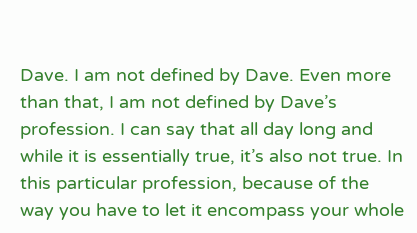Dave. I am not defined by Dave. Even more than that, I am not defined by Dave’s profession. I can say that all day long and while it is essentially true, it’s also not true. In this particular profession, because of the way you have to let it encompass your whole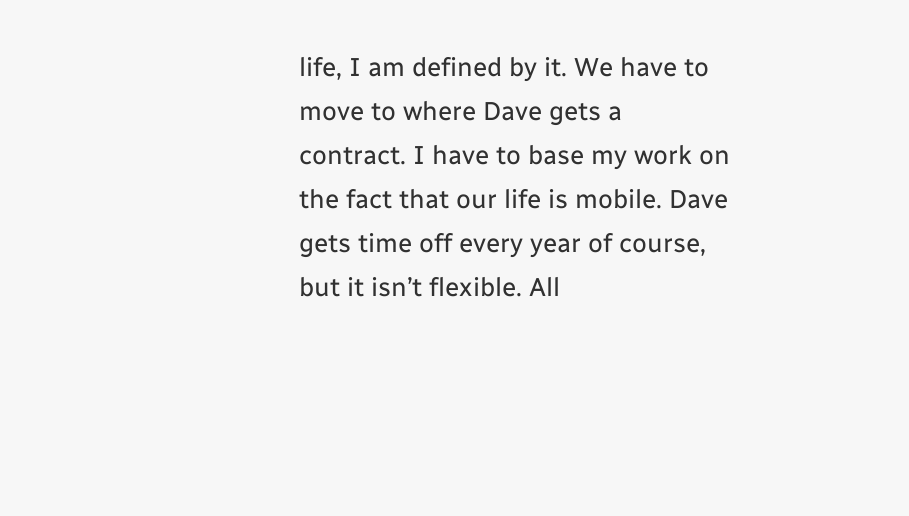life, I am defined by it. We have to move to where Dave gets a contract. I have to base my work on the fact that our life is mobile. Dave gets time off every year of course, but it isn’t flexible. All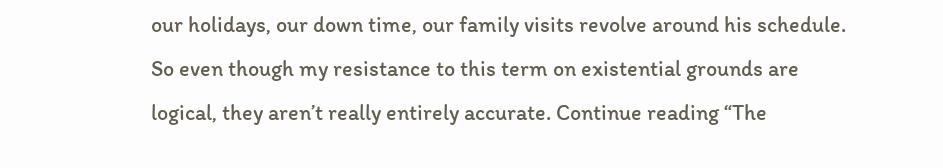our holidays, our down time, our family visits revolve around his schedule. So even though my resistance to this term on existential grounds are logical, they aren’t really entirely accurate. Continue reading “The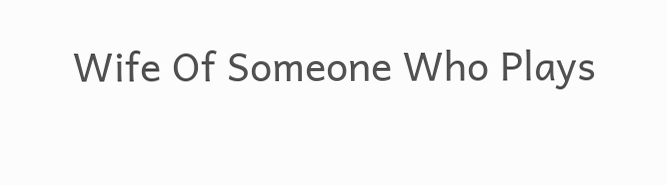Wife Of Someone Who Plays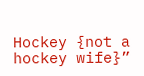Hockey {not a hockey wife}”